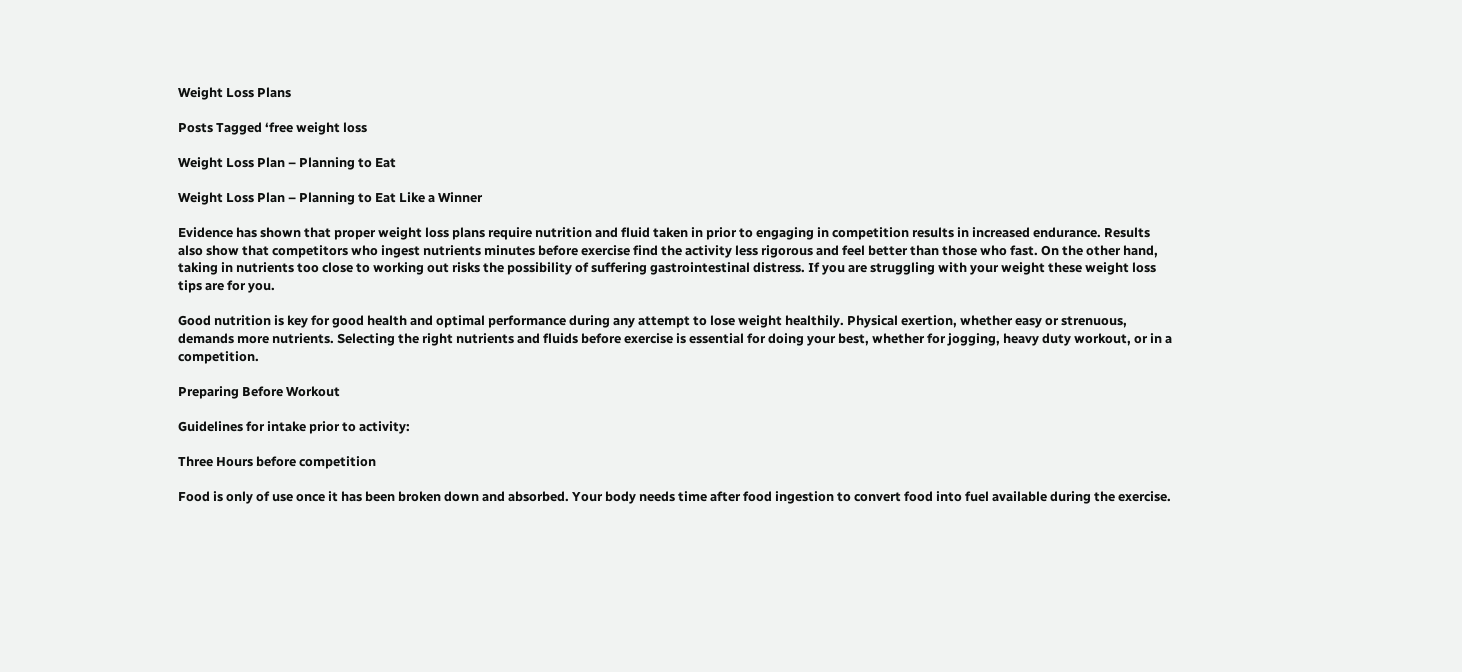Weight Loss Plans

Posts Tagged ‘free weight loss

Weight Loss Plan – Planning to Eat

Weight Loss Plan – Planning to Eat Like a Winner

Evidence has shown that proper weight loss plans require nutrition and fluid taken in prior to engaging in competition results in increased endurance. Results also show that competitors who ingest nutrients minutes before exercise find the activity less rigorous and feel better than those who fast. On the other hand, taking in nutrients too close to working out risks the possibility of suffering gastrointestinal distress. If you are struggling with your weight these weight loss tips are for you.

Good nutrition is key for good health and optimal performance during any attempt to lose weight healthily. Physical exertion, whether easy or strenuous, demands more nutrients. Selecting the right nutrients and fluids before exercise is essential for doing your best, whether for jogging, heavy duty workout, or in a competition.

Preparing Before Workout

Guidelines for intake prior to activity:

Three Hours before competition

Food is only of use once it has been broken down and absorbed. Your body needs time after food ingestion to convert food into fuel available during the exercise.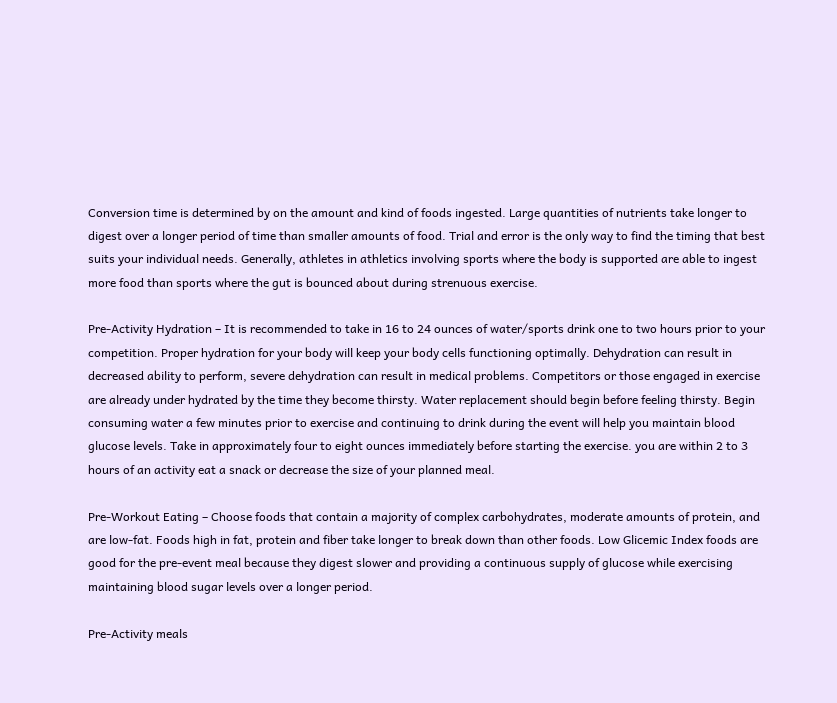Conversion time is determined by on the amount and kind of foods ingested. Large quantities of nutrients take longer to digest over a longer period of time than smaller amounts of food. Trial and error is the only way to find the timing that best suits your individual needs. Generally, athletes in athletics involving sports where the body is supported are able to ingest more food than sports where the gut is bounced about during strenuous exercise.

Pre-Activity Hydration – It is recommended to take in 16 to 24 ounces of water/sports drink one to two hours prior to your competition. Proper hydration for your body will keep your body cells functioning optimally. Dehydration can result in decreased ability to perform, severe dehydration can result in medical problems. Competitors or those engaged in exercise are already under hydrated by the time they become thirsty. Water replacement should begin before feeling thirsty. Begin consuming water a few minutes prior to exercise and continuing to drink during the event will help you maintain blood glucose levels. Take in approximately four to eight ounces immediately before starting the exercise. you are within 2 to 3 hours of an activity eat a snack or decrease the size of your planned meal.

Pre-Workout Eating – Choose foods that contain a majority of complex carbohydrates, moderate amounts of protein, and are low-fat. Foods high in fat, protein and fiber take longer to break down than other foods. Low Glicemic Index foods are good for the pre-event meal because they digest slower and providing a continuous supply of glucose while exercising maintaining blood sugar levels over a longer period.

Pre-Activity meals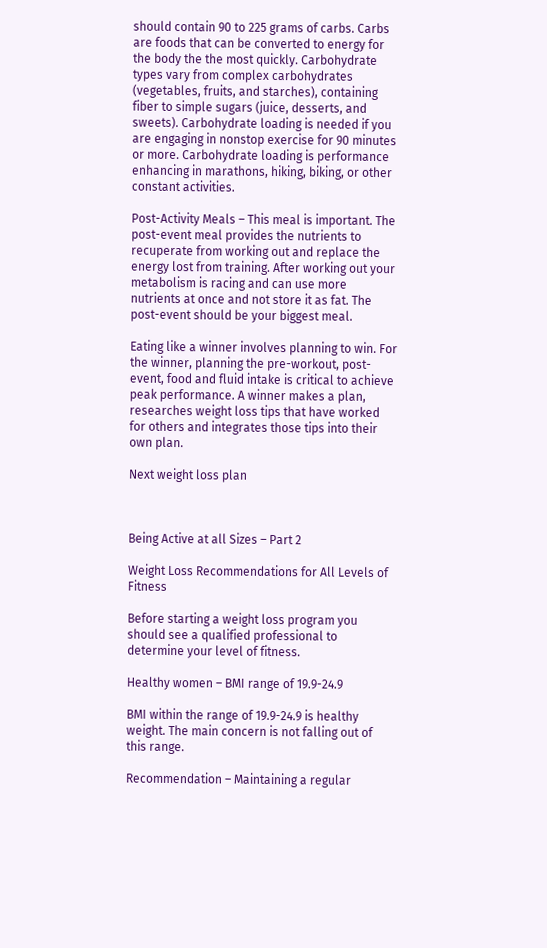should contain 90 to 225 grams of carbs. Carbs are foods that can be converted to energy for the body the the most quickly. Carbohydrate types vary from complex carbohydrates (vegetables, fruits, and starches), containing fiber to simple sugars (juice, desserts, and sweets). Carbohydrate loading is needed if you are engaging in nonstop exercise for 90 minutes or more. Carbohydrate loading is performance enhancing in marathons, hiking, biking, or other constant activities.

Post-Activity Meals – This meal is important. The post-event meal provides the nutrients to recuperate from working out and replace the energy lost from training. After working out your metabolism is racing and can use more nutrients at once and not store it as fat. The post-event should be your biggest meal.

Eating like a winner involves planning to win. For the winner, planning the pre-workout, post-event, food and fluid intake is critical to achieve peak performance. A winner makes a plan, researches weight loss tips that have worked for others and integrates those tips into their own plan.

Next weight loss plan



Being Active at all Sizes – Part 2

Weight Loss Recommendations for All Levels of Fitness

Before starting a weight loss program you should see a qualified professional to determine your level of fitness.

Healthy women – BMI range of 19.9-24.9

BMI within the range of 19.9-24.9 is healthy weight. The main concern is not falling out of this range.

Recommendation – Maintaining a regular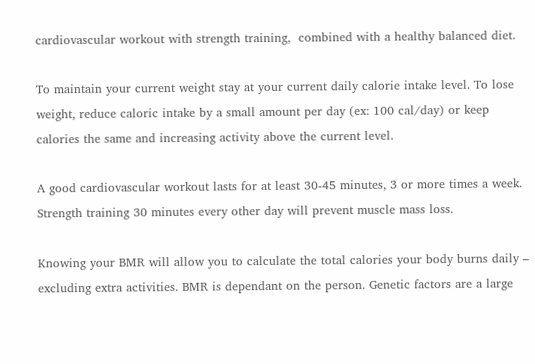cardiovascular workout with strength training,  combined with a healthy balanced diet.

To maintain your current weight stay at your current daily calorie intake level. To lose weight, reduce caloric intake by a small amount per day (ex: 100 cal/day) or keep calories the same and increasing activity above the current level.

A good cardiovascular workout lasts for at least 30-45 minutes, 3 or more times a week.
Strength training 30 minutes every other day will prevent muscle mass loss.

Knowing your BMR will allow you to calculate the total calories your body burns daily – excluding extra activities. BMR is dependant on the person. Genetic factors are a large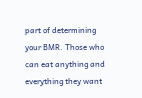part of determining your BMR. Those who can eat anything and everything they want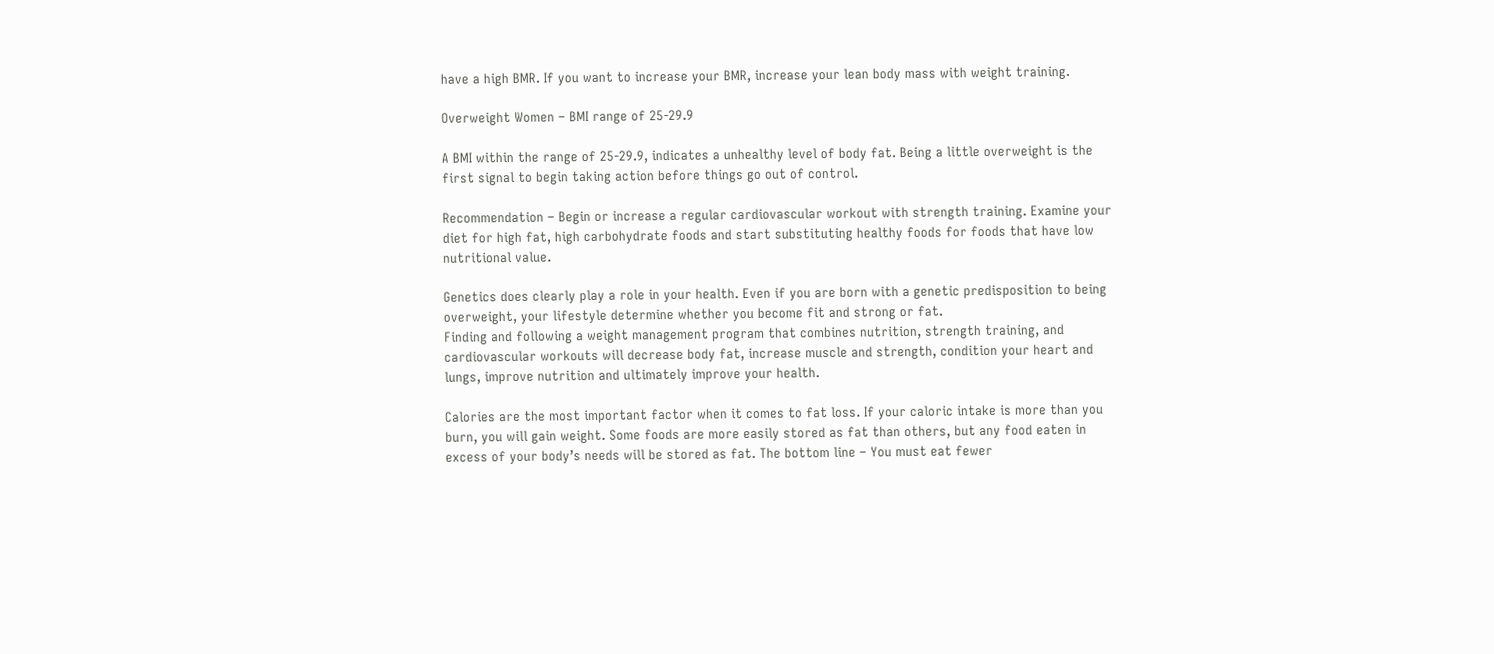have a high BMR. If you want to increase your BMR, increase your lean body mass with weight training.

Overweight Women – BMI range of 25-29.9

A BMI within the range of 25-29.9, indicates a unhealthy level of body fat. Being a little overweight is the first signal to begin taking action before things go out of control.

Recommendation – Begin or increase a regular cardiovascular workout with strength training. Examine your diet for high fat, high carbohydrate foods and start substituting healthy foods for foods that have low nutritional value.

Genetics does clearly play a role in your health. Even if you are born with a genetic predisposition to being overweight, your lifestyle determine whether you become fit and strong or fat.
Finding and following a weight management program that combines nutrition, strength training, and cardiovascular workouts will decrease body fat, increase muscle and strength, condition your heart and lungs, improve nutrition and ultimately improve your health.

Calories are the most important factor when it comes to fat loss. If your caloric intake is more than you burn, you will gain weight. Some foods are more easily stored as fat than others, but any food eaten in excess of your body’s needs will be stored as fat. The bottom line – You must eat fewer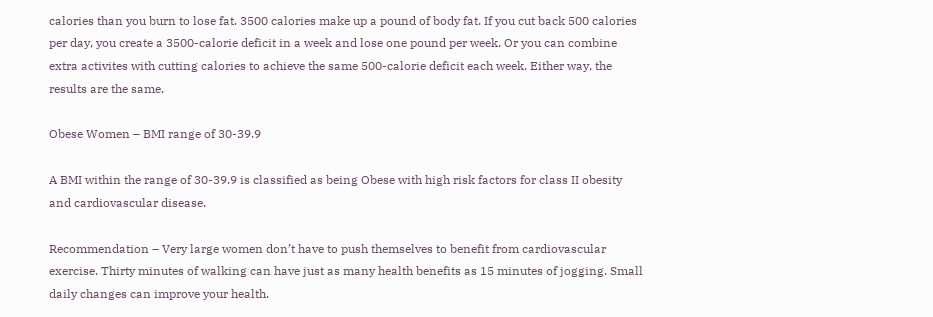calories than you burn to lose fat. 3500 calories make up a pound of body fat. If you cut back 500 calories per day, you create a 3500-calorie deficit in a week and lose one pound per week. Or you can combine extra activites with cutting calories to achieve the same 500-calorie deficit each week. Either way, the results are the same.

Obese Women – BMI range of 30-39.9

A BMI within the range of 30-39.9 is classified as being Obese with high risk factors for class II obesity and cardiovascular disease.

Recommendation – Very large women don’t have to push themselves to benefit from cardiovascular exercise. Thirty minutes of walking can have just as many health benefits as 15 minutes of jogging. Small daily changes can improve your health.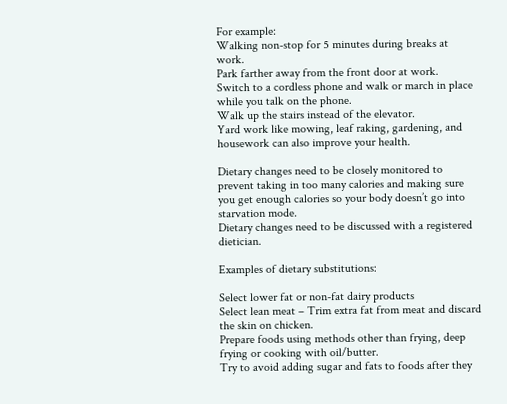For example:
Walking non-stop for 5 minutes during breaks at work.
Park farther away from the front door at work.
Switch to a cordless phone and walk or march in place while you talk on the phone.
Walk up the stairs instead of the elevator.
Yard work like mowing, leaf raking, gardening, and housework can also improve your health.

Dietary changes need to be closely monitored to prevent taking in too many calories and making sure you get enough calories so your body doesn’t go into starvation mode.
Dietary changes need to be discussed with a registered dietician.

Examples of dietary substitutions:

Select lower fat or non-fat dairy products
Select lean meat – Trim extra fat from meat and discard the skin on chicken.
Prepare foods using methods other than frying, deep frying or cooking with oil/butter.
Try to avoid adding sugar and fats to foods after they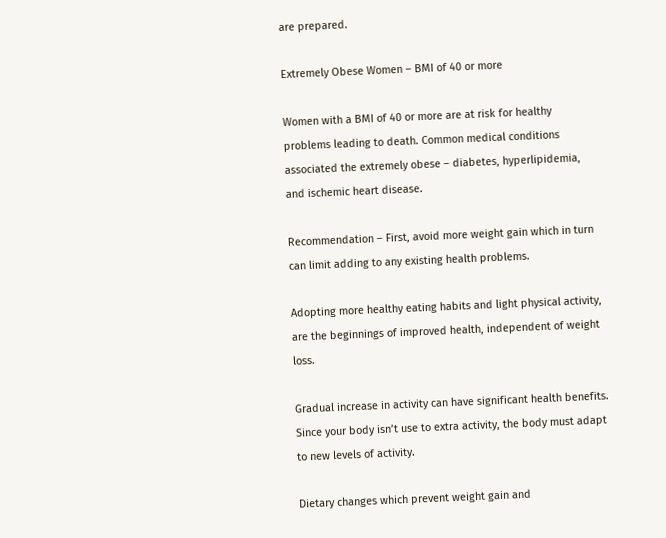are prepared.

Extremely Obese Women – BMI of 40 or more

Women with a BMI of 40 or more are at risk for healthy problems leading to death. Common medical conditions associated the extremely obese – diabetes, hyperlipidemia, and ischemic heart disease.

Recommendation – First, avoid more weight gain which in turn can limit adding to any existing health problems.

Adopting more healthy eating habits and light physical activity, are the beginnings of improved health, independent of weight loss.

Gradual increase in activity can have significant health benefits. Since your body isn’t use to extra activity, the body must adapt to new levels of activity.

Dietary changes which prevent weight gain and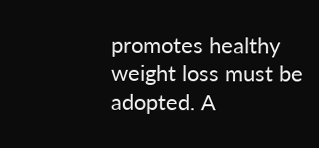promotes healthy weight loss must be adopted. A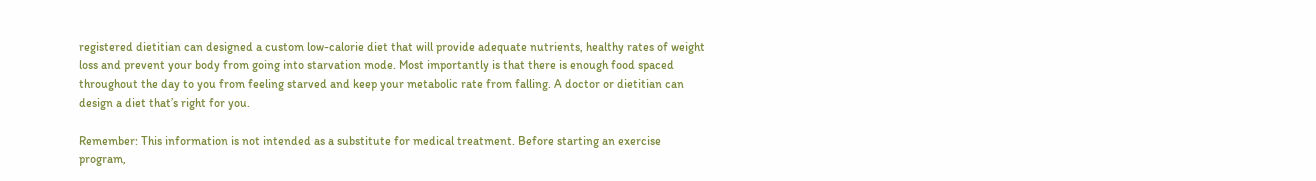registered dietitian can designed a custom low-calorie diet that will provide adequate nutrients, healthy rates of weight loss and prevent your body from going into starvation mode. Most importantly is that there is enough food spaced throughout the day to you from feeling starved and keep your metabolic rate from falling. A doctor or dietitian can design a diet that’s right for you.

Remember: This information is not intended as a substitute for medical treatment. Before starting an exercise program,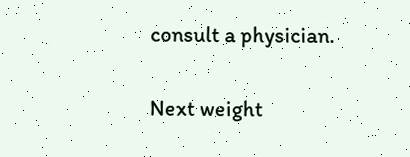consult a physician.

Next weight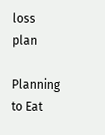loss plan

Planning to Eat